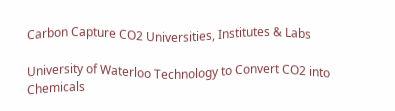Carbon Capture CO2 Universities, Institutes & Labs

University of Waterloo Technology to Convert CO2 into Chemicals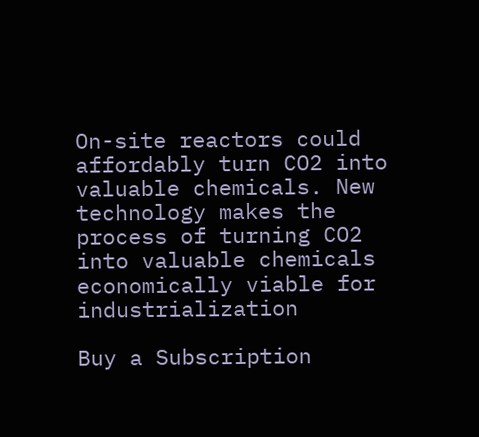On-site reactors could affordably turn CO2 into valuable chemicals. New technology makes the process of turning CO2 into valuable chemicals economically viable for industrialization

Buy a Subscription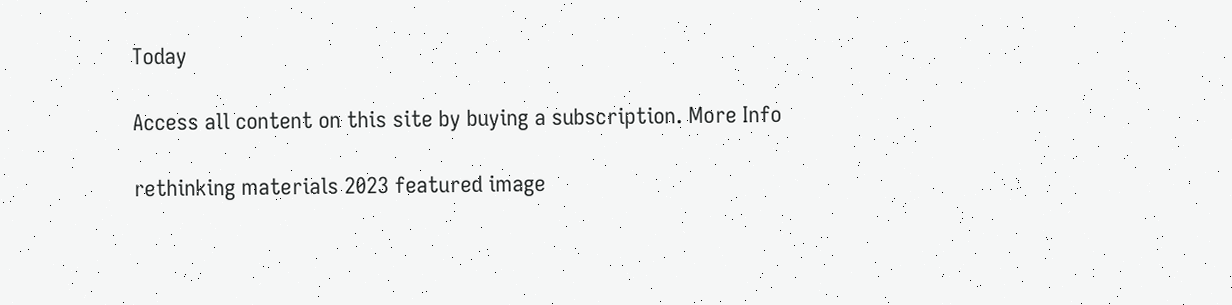Today

Access all content on this site by buying a subscription. More Info

rethinking materials 2023 featured image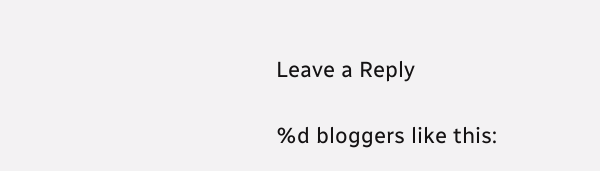Leave a Reply

%d bloggers like this: